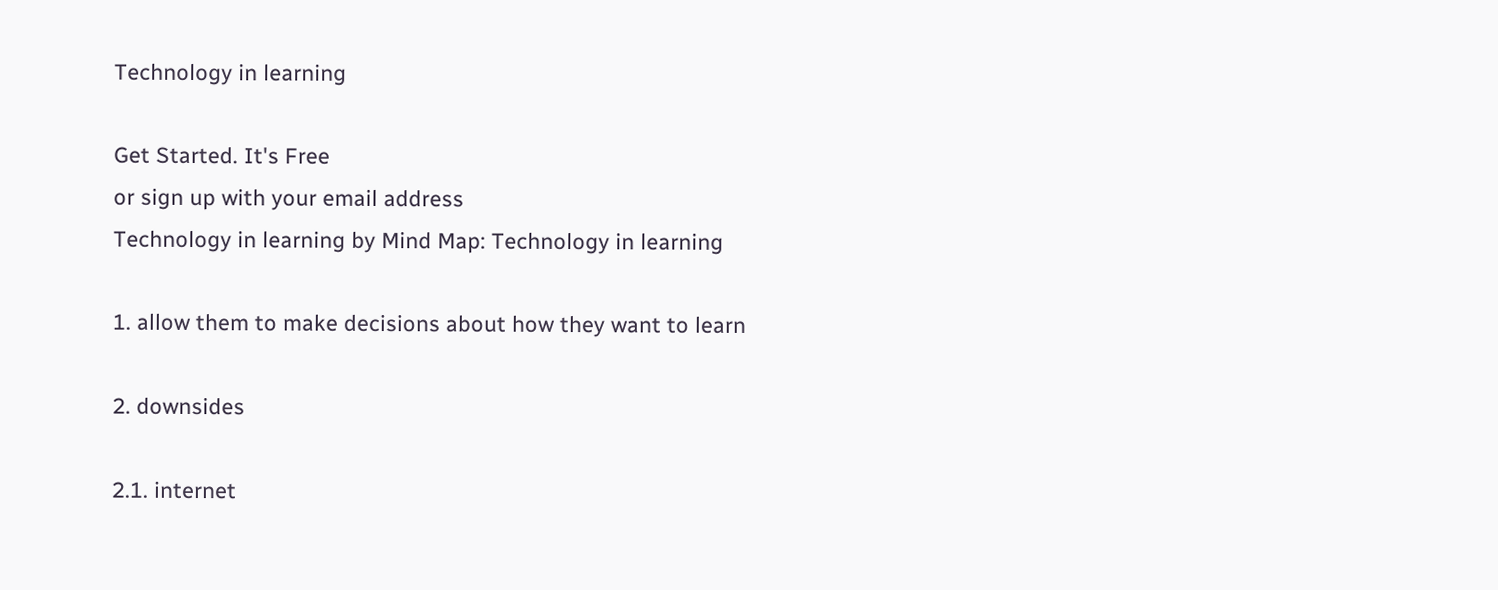Technology in learning

Get Started. It's Free
or sign up with your email address
Technology in learning by Mind Map: Technology in learning

1. allow them to make decisions about how they want to learn

2. downsides

2.1. internet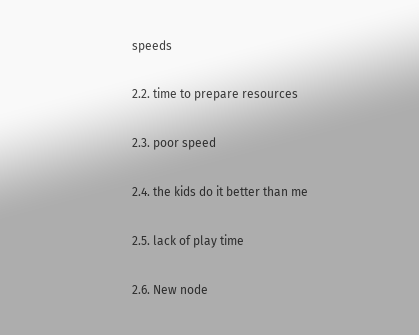speeds

2.2. time to prepare resources

2.3. poor speed

2.4. the kids do it better than me

2.5. lack of play time

2.6. New node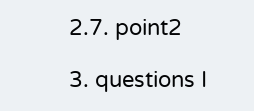2.7. point2

3. questions I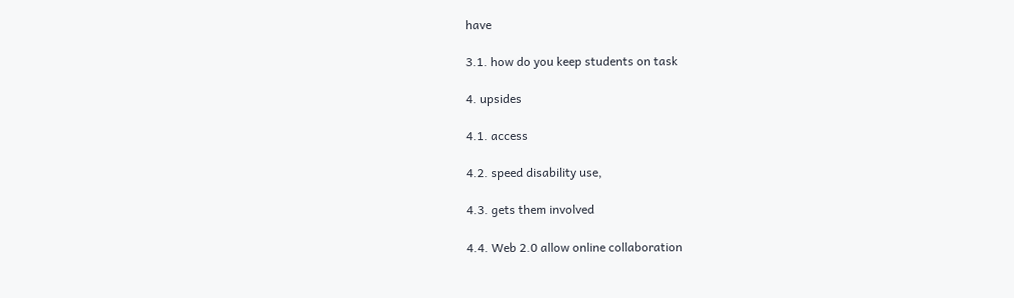have

3.1. how do you keep students on task

4. upsides

4.1. access

4.2. speed disability use,

4.3. gets them involved

4.4. Web 2.0 allow online collaboration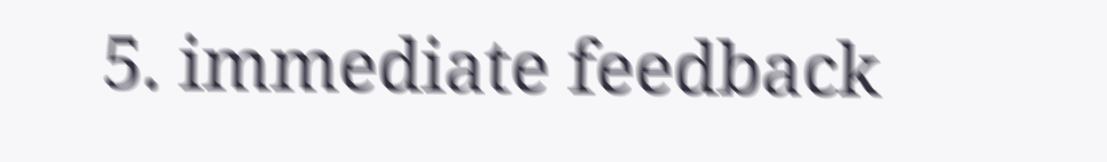5. immediate feedback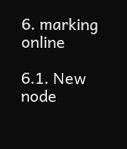6. marking online

6.1. New node